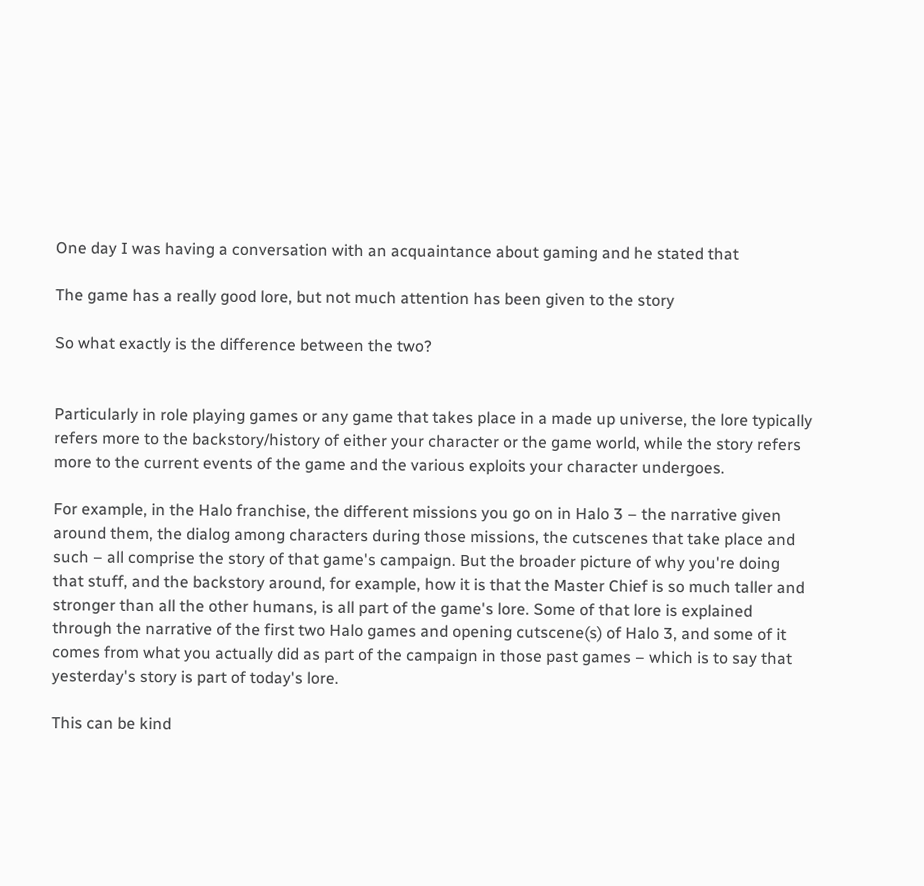One day I was having a conversation with an acquaintance about gaming and he stated that

The game has a really good lore, but not much attention has been given to the story

So what exactly is the difference between the two?


Particularly in role playing games or any game that takes place in a made up universe, the lore typically refers more to the backstory/history of either your character or the game world, while the story refers more to the current events of the game and the various exploits your character undergoes.

For example, in the Halo franchise, the different missions you go on in Halo 3 – the narrative given around them, the dialog among characters during those missions, the cutscenes that take place and such – all comprise the story of that game's campaign. But the broader picture of why you're doing that stuff, and the backstory around, for example, how it is that the Master Chief is so much taller and stronger than all the other humans, is all part of the game's lore. Some of that lore is explained through the narrative of the first two Halo games and opening cutscene(s) of Halo 3, and some of it comes from what you actually did as part of the campaign in those past games – which is to say that yesterday's story is part of today's lore.

This can be kind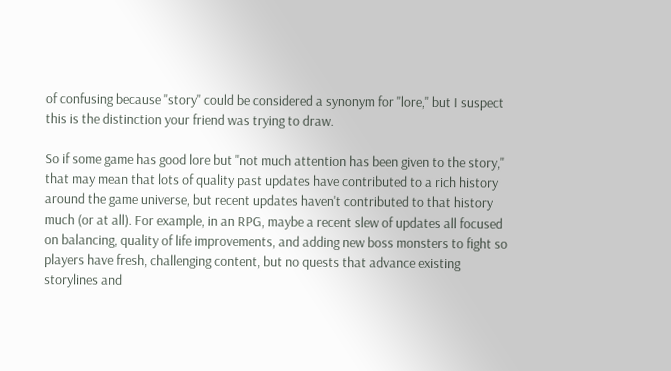of confusing because "story" could be considered a synonym for "lore," but I suspect this is the distinction your friend was trying to draw.

So if some game has good lore but "not much attention has been given to the story," that may mean that lots of quality past updates have contributed to a rich history around the game universe, but recent updates haven't contributed to that history much (or at all). For example, in an RPG, maybe a recent slew of updates all focused on balancing, quality of life improvements, and adding new boss monsters to fight so players have fresh, challenging content, but no quests that advance existing storylines and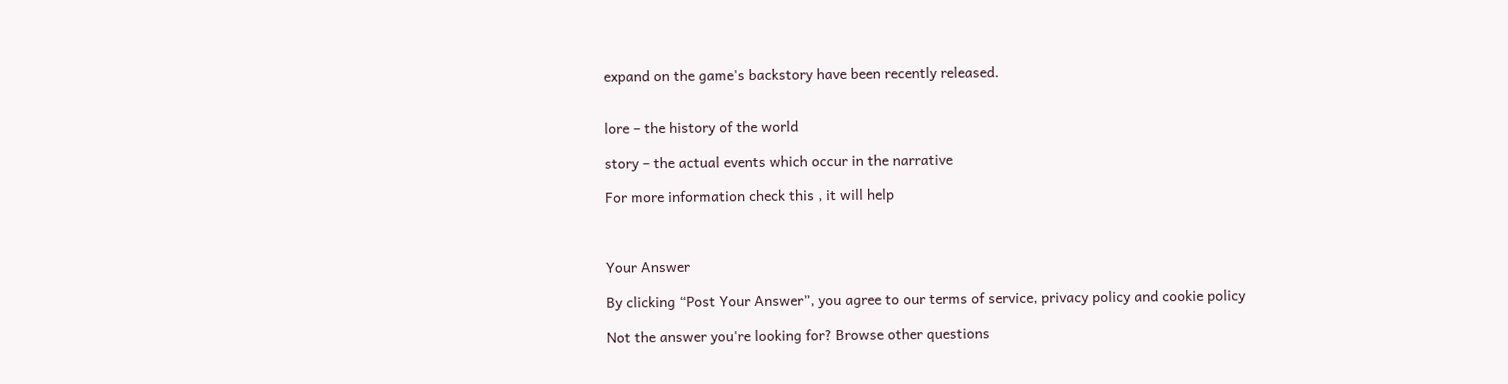expand on the game's backstory have been recently released.


lore – the history of the world

story – the actual events which occur in the narrative

For more information check this , it will help



Your Answer

By clicking “Post Your Answer”, you agree to our terms of service, privacy policy and cookie policy

Not the answer you're looking for? Browse other questions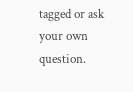tagged or ask your own question.